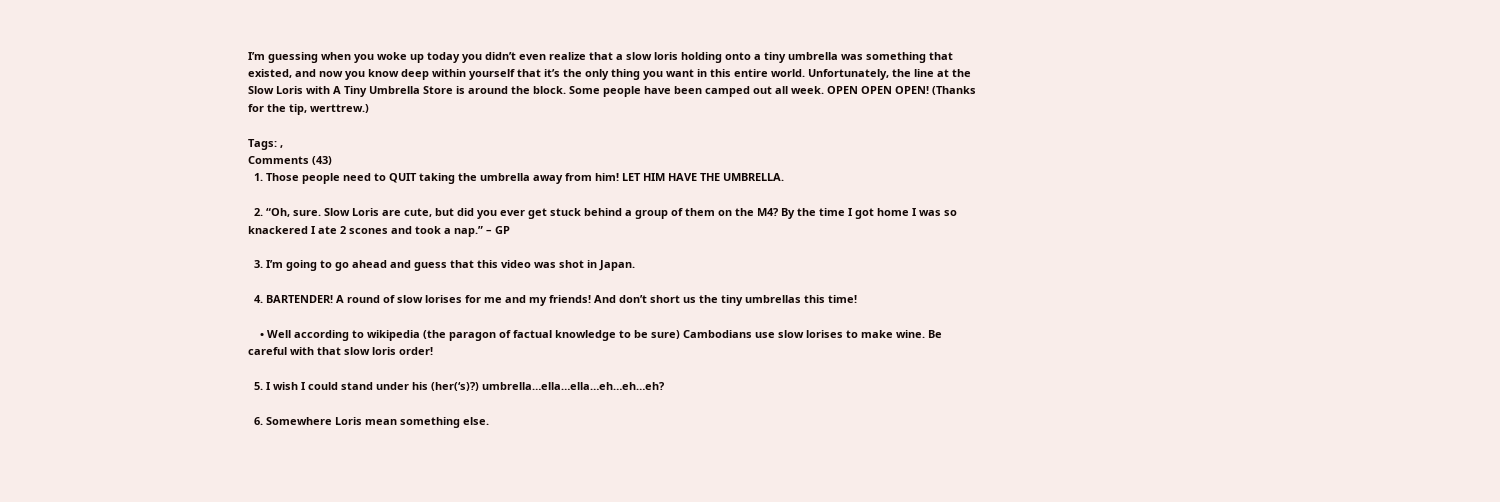I’m guessing when you woke up today you didn’t even realize that a slow loris holding onto a tiny umbrella was something that existed, and now you know deep within yourself that it’s the only thing you want in this entire world. Unfortunately, the line at the Slow Loris with A Tiny Umbrella Store is around the block. Some people have been camped out all week. OPEN OPEN OPEN! (Thanks for the tip, werttrew.)

Tags: ,
Comments (43)
  1. Those people need to QUIT taking the umbrella away from him! LET HIM HAVE THE UMBRELLA.

  2. “Oh, sure. Slow Loris are cute, but did you ever get stuck behind a group of them on the M4? By the time I got home I was so knackered I ate 2 scones and took a nap.” – GP

  3. I’m going to go ahead and guess that this video was shot in Japan.

  4. BARTENDER! A round of slow lorises for me and my friends! And don’t short us the tiny umbrellas this time!

    • Well according to wikipedia (the paragon of factual knowledge to be sure) Cambodians use slow lorises to make wine. Be careful with that slow loris order!

  5. I wish I could stand under his (her(‘s)?) umbrella…ella…ella…eh…eh…eh?

  6. Somewhere Loris mean something else.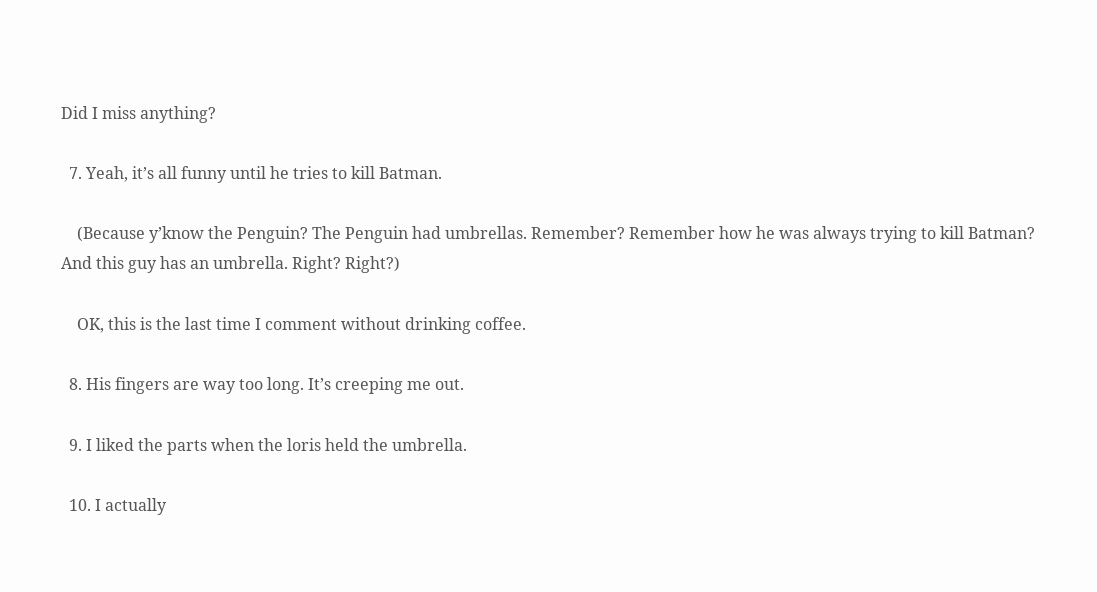Did I miss anything?

  7. Yeah, it’s all funny until he tries to kill Batman.

    (Because y’know the Penguin? The Penguin had umbrellas. Remember? Remember how he was always trying to kill Batman? And this guy has an umbrella. Right? Right?)

    OK, this is the last time I comment without drinking coffee.

  8. His fingers are way too long. It’s creeping me out.

  9. I liked the parts when the loris held the umbrella.

  10. I actually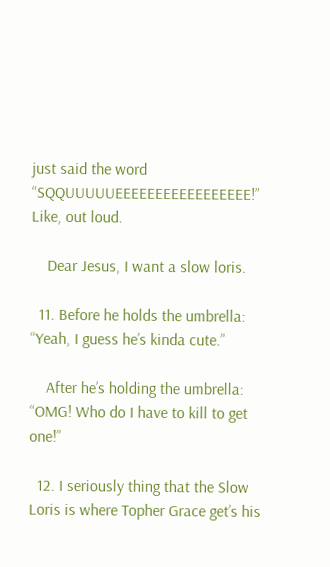just said the word “SQQUUUUUEEEEEEEEEEEEEEEEE!” Like, out loud.

    Dear Jesus, I want a slow loris.

  11. Before he holds the umbrella: “Yeah, I guess he’s kinda cute.”

    After he’s holding the umbrella: “OMG! Who do I have to kill to get one!”

  12. I seriously thing that the Slow Loris is where Topher Grace get’s his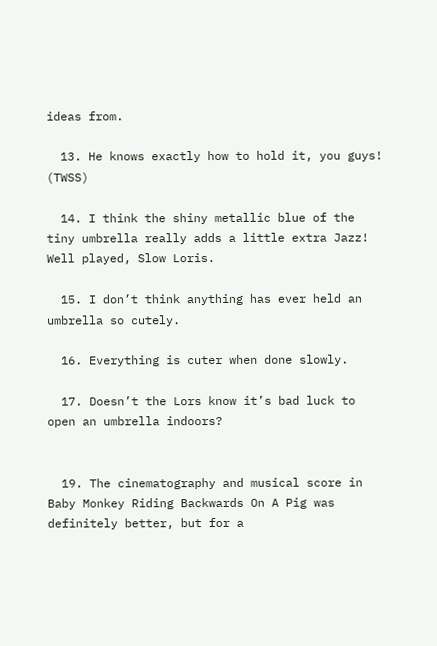ideas from.

  13. He knows exactly how to hold it, you guys! (TWSS)

  14. I think the shiny metallic blue of the tiny umbrella really adds a little extra Jazz! Well played, Slow Loris.

  15. I don’t think anything has ever held an umbrella so cutely.

  16. Everything is cuter when done slowly.

  17. Doesn’t the Lors know it’s bad luck to open an umbrella indoors?


  19. The cinematography and musical score in Baby Monkey Riding Backwards On A Pig was definitely better, but for a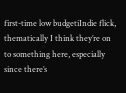first-time low budgetiIndie flick, thematically I think they’re on to something here, especially since there’s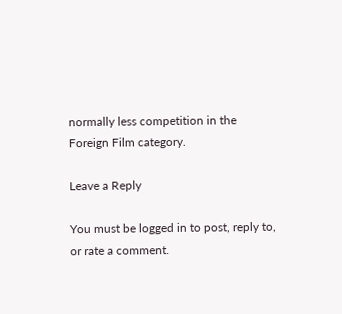normally less competition in the Foreign Film category.

Leave a Reply

You must be logged in to post, reply to, or rate a comment.